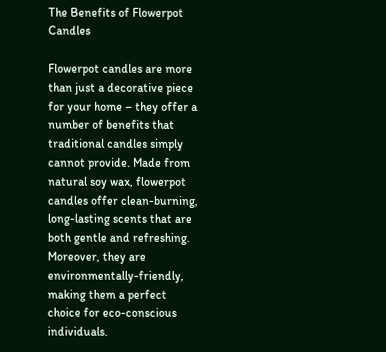The Benefits of Flowerpot Candles

Flowerpot candles are more than just a decorative piece for your home – they offer a number of benefits that traditional candles simply cannot provide. Made from natural soy wax, flowerpot candles offer clean-burning, long-lasting scents that are both gentle and refreshing. Moreover, they are environmentally-friendly, making them a perfect choice for eco-conscious individuals.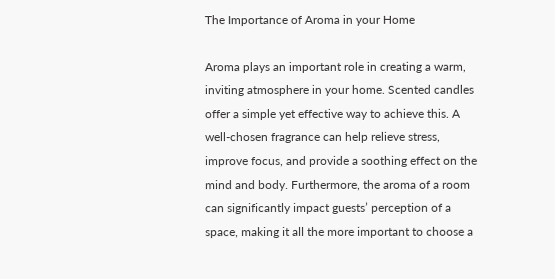The Importance of Aroma in your Home

Aroma plays an important role in creating a warm, inviting atmosphere in your home. Scented candles offer a simple yet effective way to achieve this. A well-chosen fragrance can help relieve stress, improve focus, and provide a soothing effect on the mind and body. Furthermore, the aroma of a room can significantly impact guests’ perception of a space, making it all the more important to choose a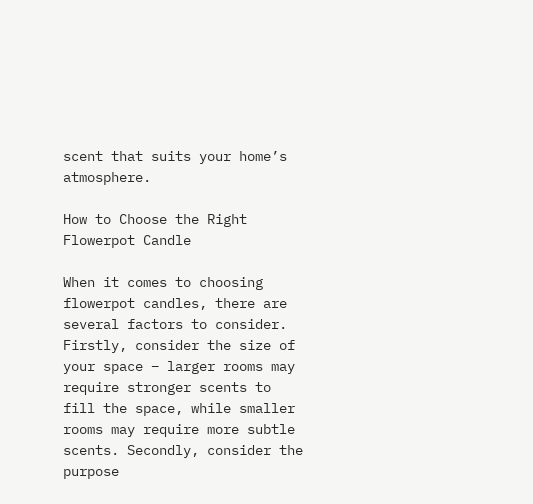scent that suits your home’s atmosphere.

How to Choose the Right Flowerpot Candle

When it comes to choosing flowerpot candles, there are several factors to consider. Firstly, consider the size of your space – larger rooms may require stronger scents to fill the space, while smaller rooms may require more subtle scents. Secondly, consider the purpose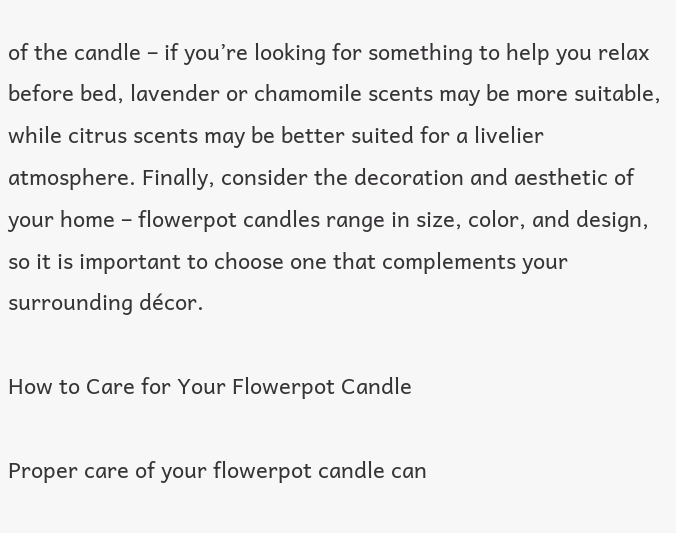of the candle – if you’re looking for something to help you relax before bed, lavender or chamomile scents may be more suitable, while citrus scents may be better suited for a livelier atmosphere. Finally, consider the decoration and aesthetic of your home – flowerpot candles range in size, color, and design, so it is important to choose one that complements your surrounding décor.

How to Care for Your Flowerpot Candle

Proper care of your flowerpot candle can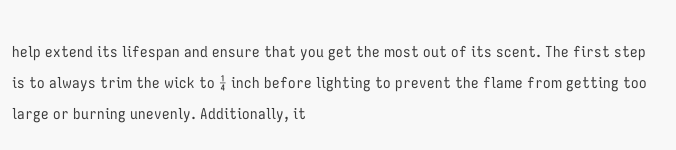help extend its lifespan and ensure that you get the most out of its scent. The first step is to always trim the wick to ¼ inch before lighting to prevent the flame from getting too large or burning unevenly. Additionally, it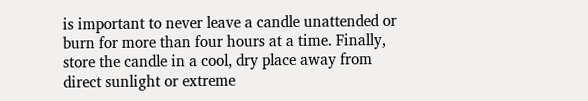is important to never leave a candle unattended or burn for more than four hours at a time. Finally, store the candle in a cool, dry place away from direct sunlight or extreme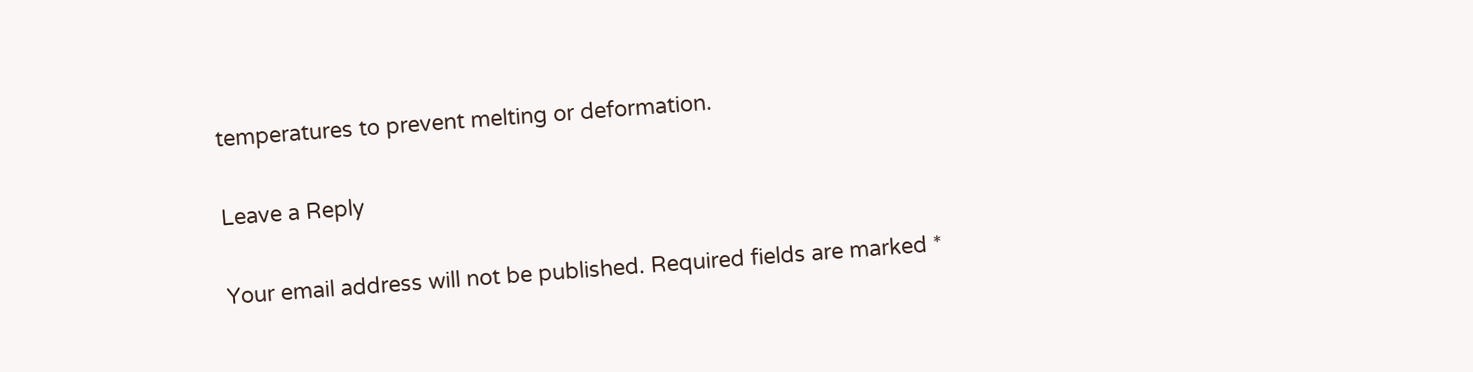temperatures to prevent melting or deformation.

Leave a Reply

Your email address will not be published. Required fields are marked *